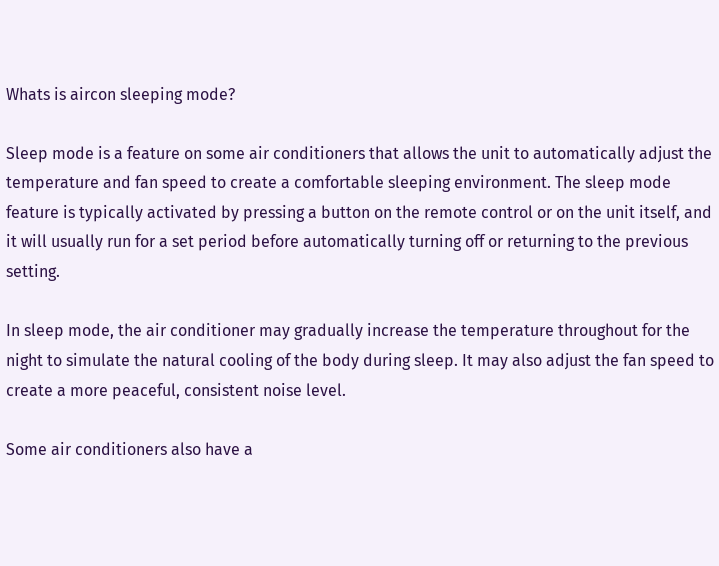Whats is aircon sleeping mode?

Sleep mode is a feature on some air conditioners that allows the unit to automatically adjust the temperature and fan speed to create a comfortable sleeping environment. The sleep mode feature is typically activated by pressing a button on the remote control or on the unit itself, and it will usually run for a set period before automatically turning off or returning to the previous setting.

In sleep mode, the air conditioner may gradually increase the temperature throughout for the night to simulate the natural cooling of the body during sleep. It may also adjust the fan speed to create a more peaceful, consistent noise level.

Some air conditioners also have a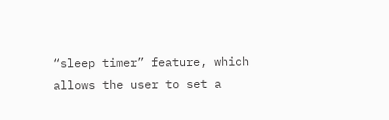“sleep timer” feature, which allows the user to set a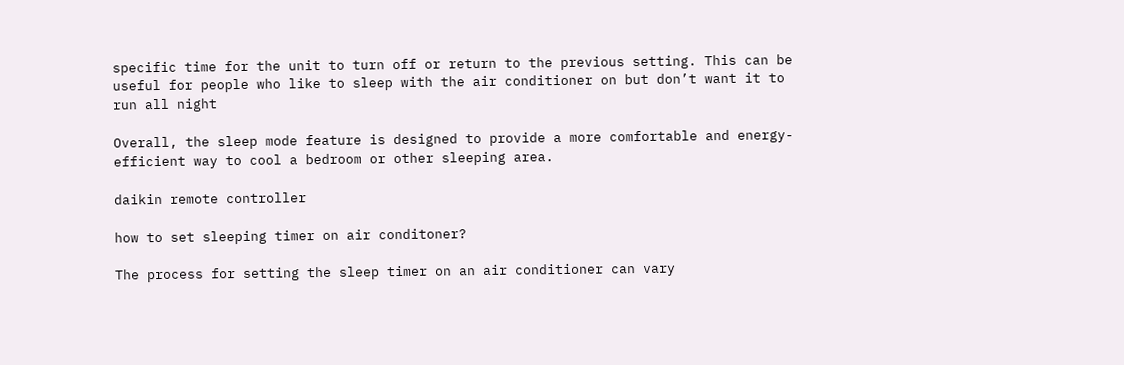specific time for the unit to turn off or return to the previous setting. This can be useful for people who like to sleep with the air conditioner on but don’t want it to run all night

Overall, the sleep mode feature is designed to provide a more comfortable and energy-efficient way to cool a bedroom or other sleeping area.

daikin remote controller

how to set sleeping timer on air conditoner?

The process for setting the sleep timer on an air conditioner can vary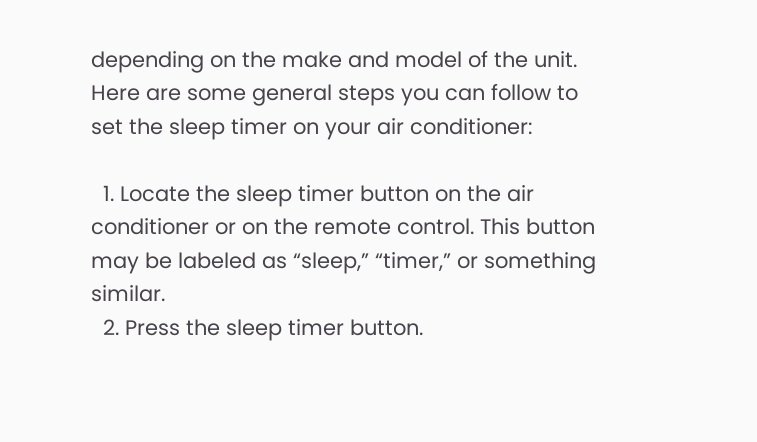depending on the make and model of the unit. Here are some general steps you can follow to set the sleep timer on your air conditioner:

  1. Locate the sleep timer button on the air conditioner or on the remote control. This button may be labeled as “sleep,” “timer,” or something similar.
  2. Press the sleep timer button.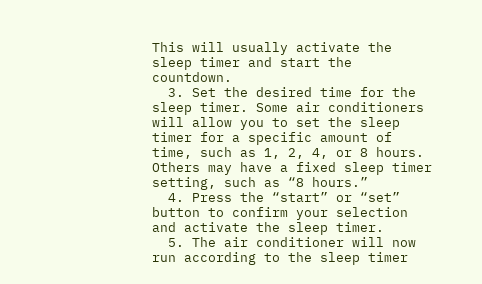This will usually activate the sleep timer and start the countdown.
  3. Set the desired time for the sleep timer. Some air conditioners will allow you to set the sleep timer for a specific amount of time, such as 1, 2, 4, or 8 hours. Others may have a fixed sleep timer setting, such as “8 hours.”
  4. Press the “start” or “set” button to confirm your selection and activate the sleep timer.
  5. The air conditioner will now run according to the sleep timer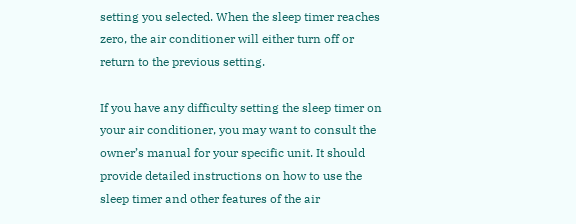setting you selected. When the sleep timer reaches zero, the air conditioner will either turn off or return to the previous setting.

If you have any difficulty setting the sleep timer on your air conditioner, you may want to consult the owner’s manual for your specific unit. It should provide detailed instructions on how to use the sleep timer and other features of the air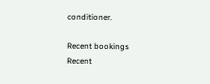conditioner.

Recent bookings
Recent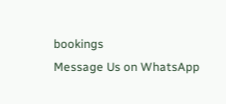bookings
Message Us on WhatsApp